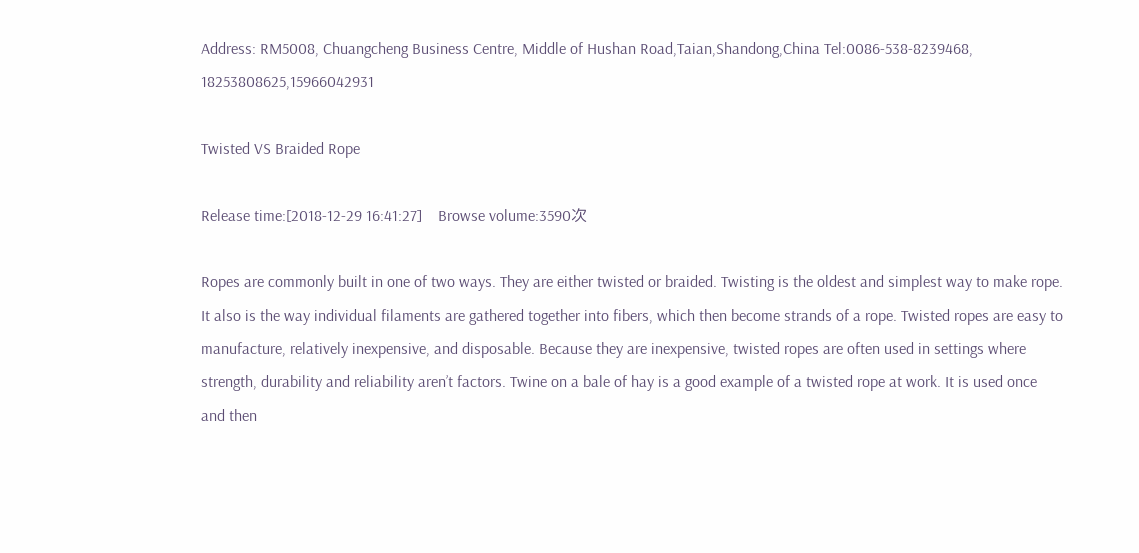Address: RM5008, Chuangcheng Business Centre, Middle of Hushan Road,Taian,Shandong,China Tel:0086-538-8239468, 18253808625,15966042931

Twisted VS Braided Rope

Release time:[2018-12-29 16:41:27]    Browse volume:3590次

Ropes are commonly built in one of two ways. They are either twisted or braided. Twisting is the oldest and simplest way to make rope. It also is the way individual filaments are gathered together into fibers, which then become strands of a rope. Twisted ropes are easy to manufacture, relatively inexpensive, and disposable. Because they are inexpensive, twisted ropes are often used in settings where strength, durability and reliability aren’t factors. Twine on a bale of hay is a good example of a twisted rope at work. It is used once and then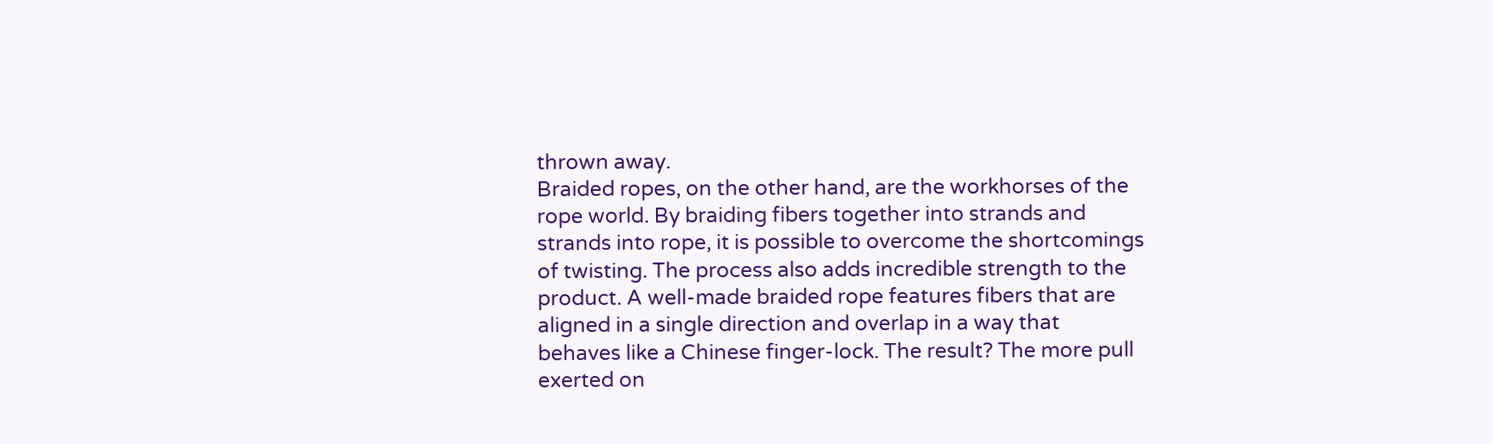thrown away.
Braided ropes, on the other hand, are the workhorses of the rope world. By braiding fibers together into strands and strands into rope, it is possible to overcome the shortcomings of twisting. The process also adds incredible strength to the product. A well-made braided rope features fibers that are aligned in a single direction and overlap in a way that behaves like a Chinese finger-lock. The result? The more pull exerted on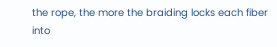the rope, the more the braiding locks each fiber into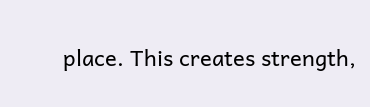place. This creates strength,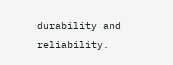durability and reliability.